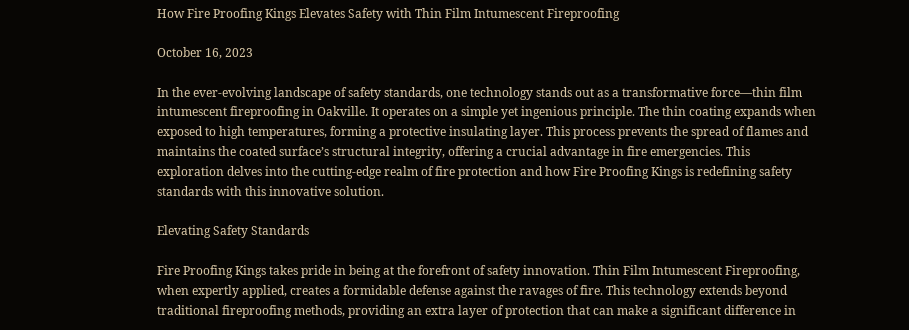How Fire Proofing Kings Elevates Safety with Thin Film Intumescent Fireproofing

October 16, 2023

In the ever-evolving landscape of safety standards, one technology stands out as a transformative force—thin film intumescent fireproofing in Oakville. It operates on a simple yet ingenious principle. The thin coating expands when exposed to high temperatures, forming a protective insulating layer. This process prevents the spread of flames and maintains the coated surface’s structural integrity, offering a crucial advantage in fire emergencies. This exploration delves into the cutting-edge realm of fire protection and how Fire Proofing Kings is redefining safety standards with this innovative solution.

Elevating Safety Standards

Fire Proofing Kings takes pride in being at the forefront of safety innovation. Thin Film Intumescent Fireproofing, when expertly applied, creates a formidable defense against the ravages of fire. This technology extends beyond traditional fireproofing methods, providing an extra layer of protection that can make a significant difference in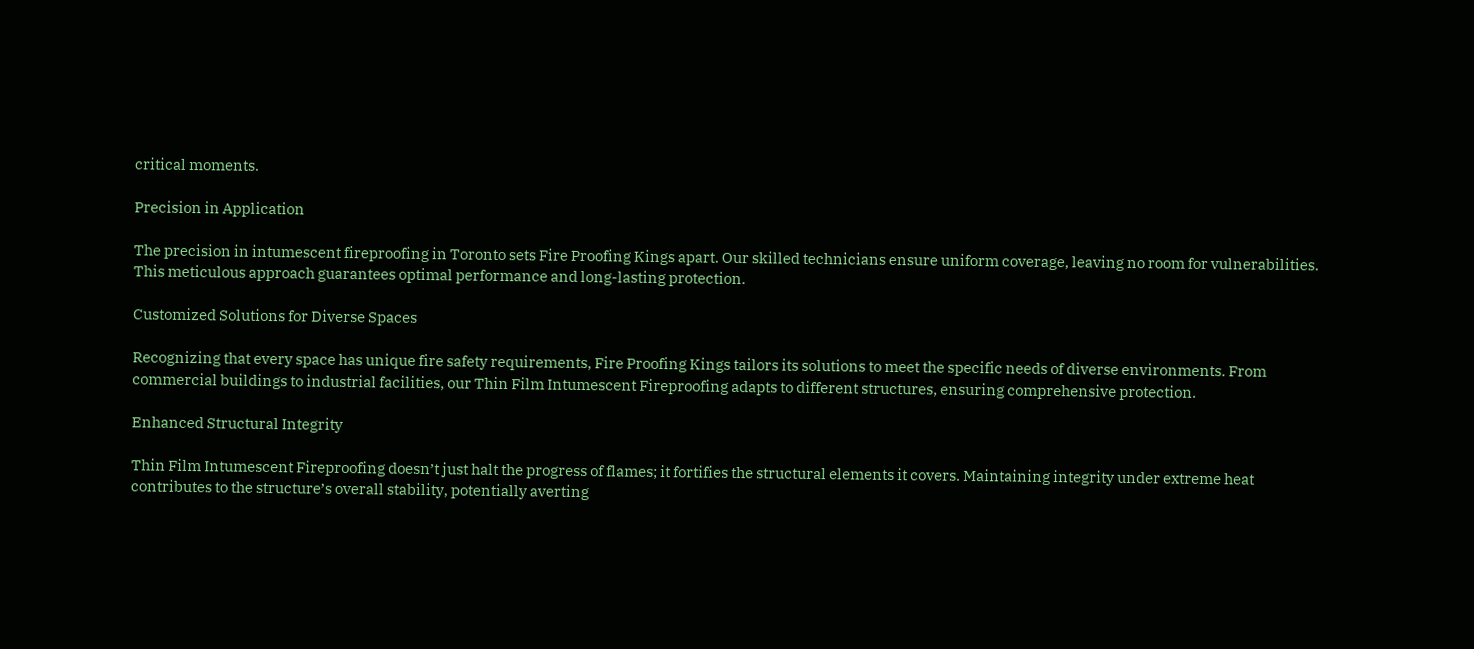critical moments.

Precision in Application

The precision in intumescent fireproofing in Toronto sets Fire Proofing Kings apart. Our skilled technicians ensure uniform coverage, leaving no room for vulnerabilities. This meticulous approach guarantees optimal performance and long-lasting protection.

Customized Solutions for Diverse Spaces

Recognizing that every space has unique fire safety requirements, Fire Proofing Kings tailors its solutions to meet the specific needs of diverse environments. From commercial buildings to industrial facilities, our Thin Film Intumescent Fireproofing adapts to different structures, ensuring comprehensive protection.

Enhanced Structural Integrity

Thin Film Intumescent Fireproofing doesn’t just halt the progress of flames; it fortifies the structural elements it covers. Maintaining integrity under extreme heat contributes to the structure’s overall stability, potentially averting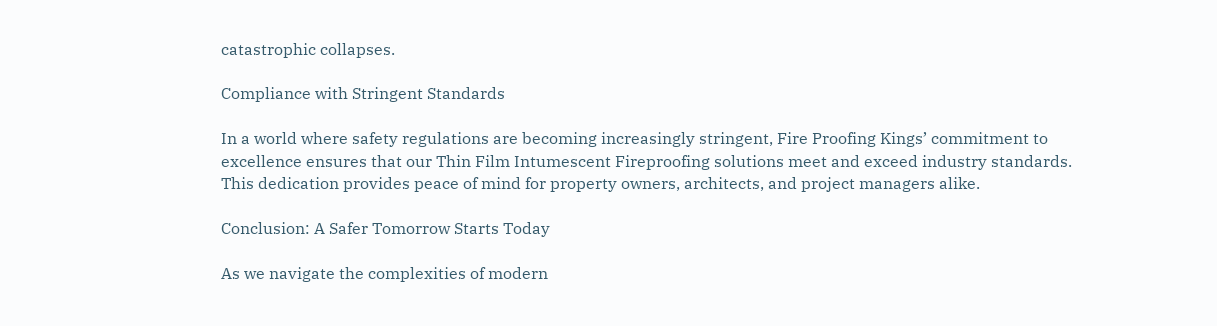catastrophic collapses.

Compliance with Stringent Standards

In a world where safety regulations are becoming increasingly stringent, Fire Proofing Kings’ commitment to excellence ensures that our Thin Film Intumescent Fireproofing solutions meet and exceed industry standards. This dedication provides peace of mind for property owners, architects, and project managers alike.

Conclusion: A Safer Tomorrow Starts Today

As we navigate the complexities of modern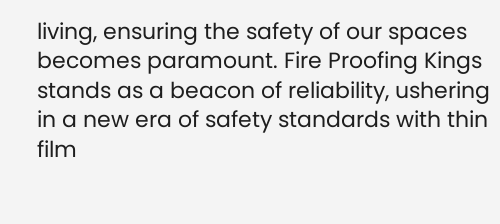living, ensuring the safety of our spaces becomes paramount. Fire Proofing Kings stands as a beacon of reliability, ushering in a new era of safety standards with thin film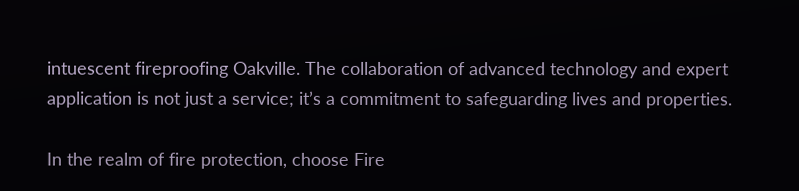intuescent fireproofing Oakville. The collaboration of advanced technology and expert application is not just a service; it’s a commitment to safeguarding lives and properties.

In the realm of fire protection, choose Fire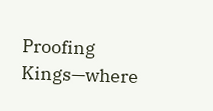Proofing Kings—where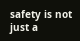safety is not just a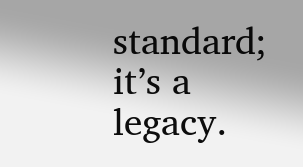standard; it’s a legacy.